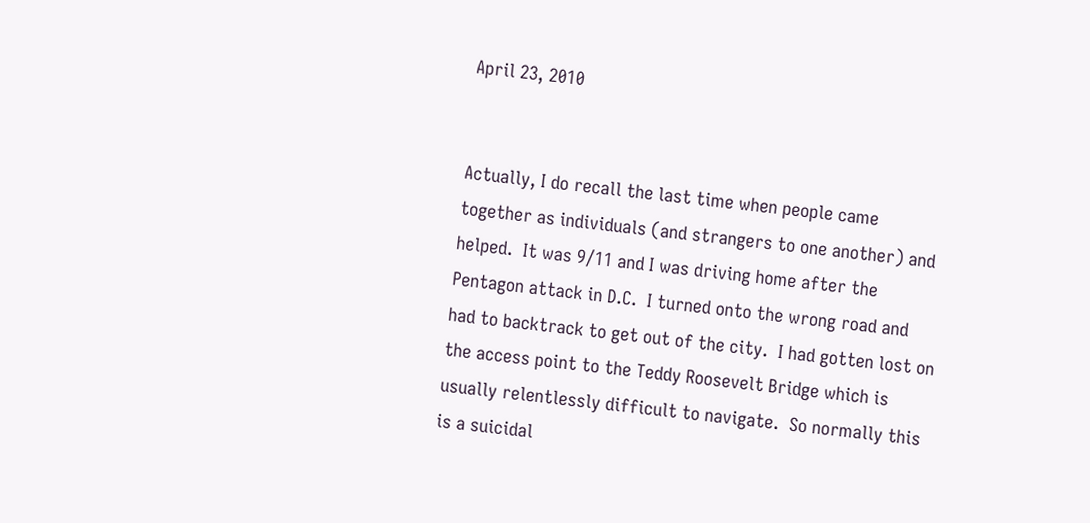April 23, 2010


Actually, I do recall the last time when people came together as individuals (and strangers to one another) and helped.  It was 9/11 and I was driving home after the Pentagon attack in D.C.  I turned onto the wrong road and had to backtrack to get out of the city.  I had gotten lost on the access point to the Teddy Roosevelt Bridge which is usually relentlessly difficult to navigate.  So normally this is a suicidal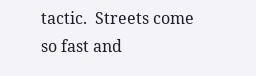tactic.  Streets come so fast and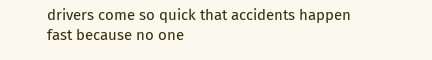drivers come so quick that accidents happen fast because no one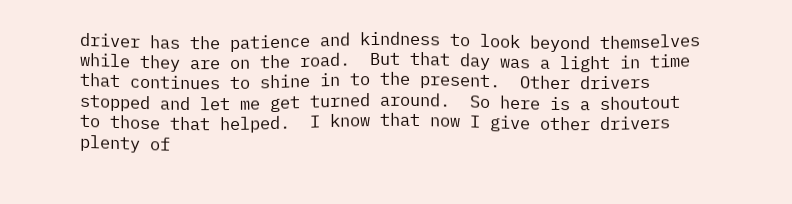driver has the patience and kindness to look beyond themselves while they are on the road.  But that day was a light in time that continues to shine in to the present.  Other drivers stopped and let me get turned around.  So here is a shoutout to those that helped.  I know that now I give other drivers plenty of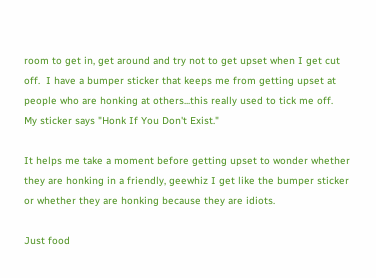room to get in, get around and try not to get upset when I get cut off.  I have a bumper sticker that keeps me from getting upset at people who are honking at others...this really used to tick me off.  My sticker says "Honk If You Don't Exist."

It helps me take a moment before getting upset to wonder whether they are honking in a friendly, geewhiz I get like the bumper sticker or whether they are honking because they are idiots.

Just food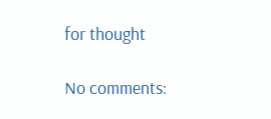for thought

No comments: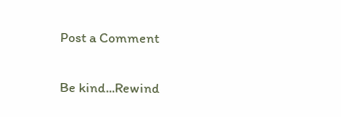Post a Comment

Be kind...Rewind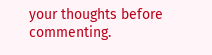your thoughts before commenting.